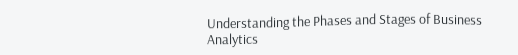Understanding the Phases and Stages of Business Analytics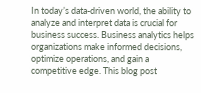In today’s data-driven world, the ability to analyze and interpret data is crucial for business success. Business analytics helps organizations make informed decisions, optimize operations, and gain a competitive edge. This blog post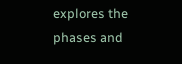explores the phases and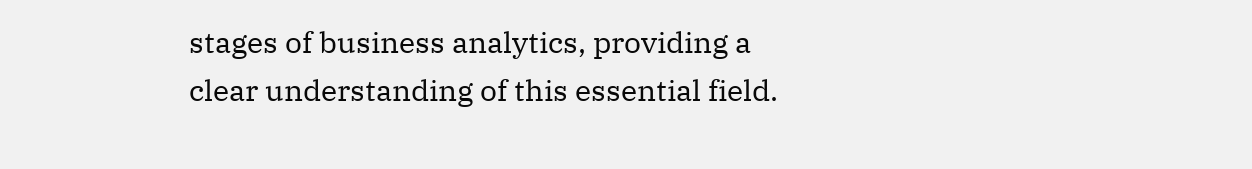stages of business analytics, providing a clear understanding of this essential field.